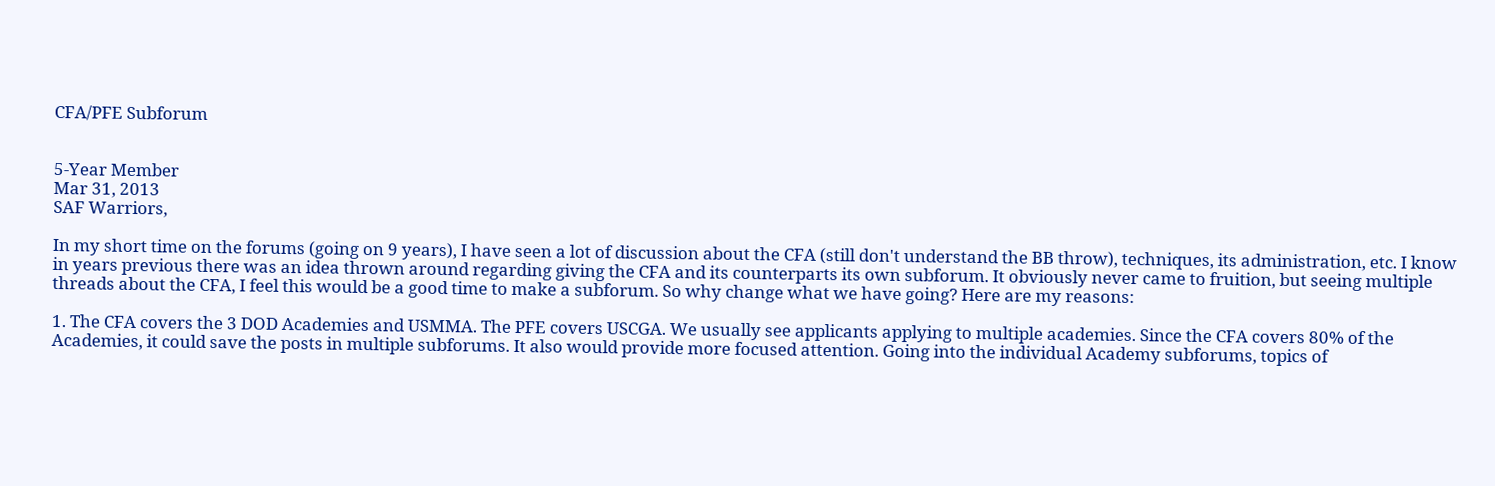CFA/PFE Subforum


5-Year Member
Mar 31, 2013
SAF Warriors,

In my short time on the forums (going on 9 years), I have seen a lot of discussion about the CFA (still don't understand the BB throw), techniques, its administration, etc. I know in years previous there was an idea thrown around regarding giving the CFA and its counterparts its own subforum. It obviously never came to fruition, but seeing multiple threads about the CFA, I feel this would be a good time to make a subforum. So why change what we have going? Here are my reasons:

1. The CFA covers the 3 DOD Academies and USMMA. The PFE covers USCGA. We usually see applicants applying to multiple academies. Since the CFA covers 80% of the Academies, it could save the posts in multiple subforums. It also would provide more focused attention. Going into the individual Academy subforums, topics of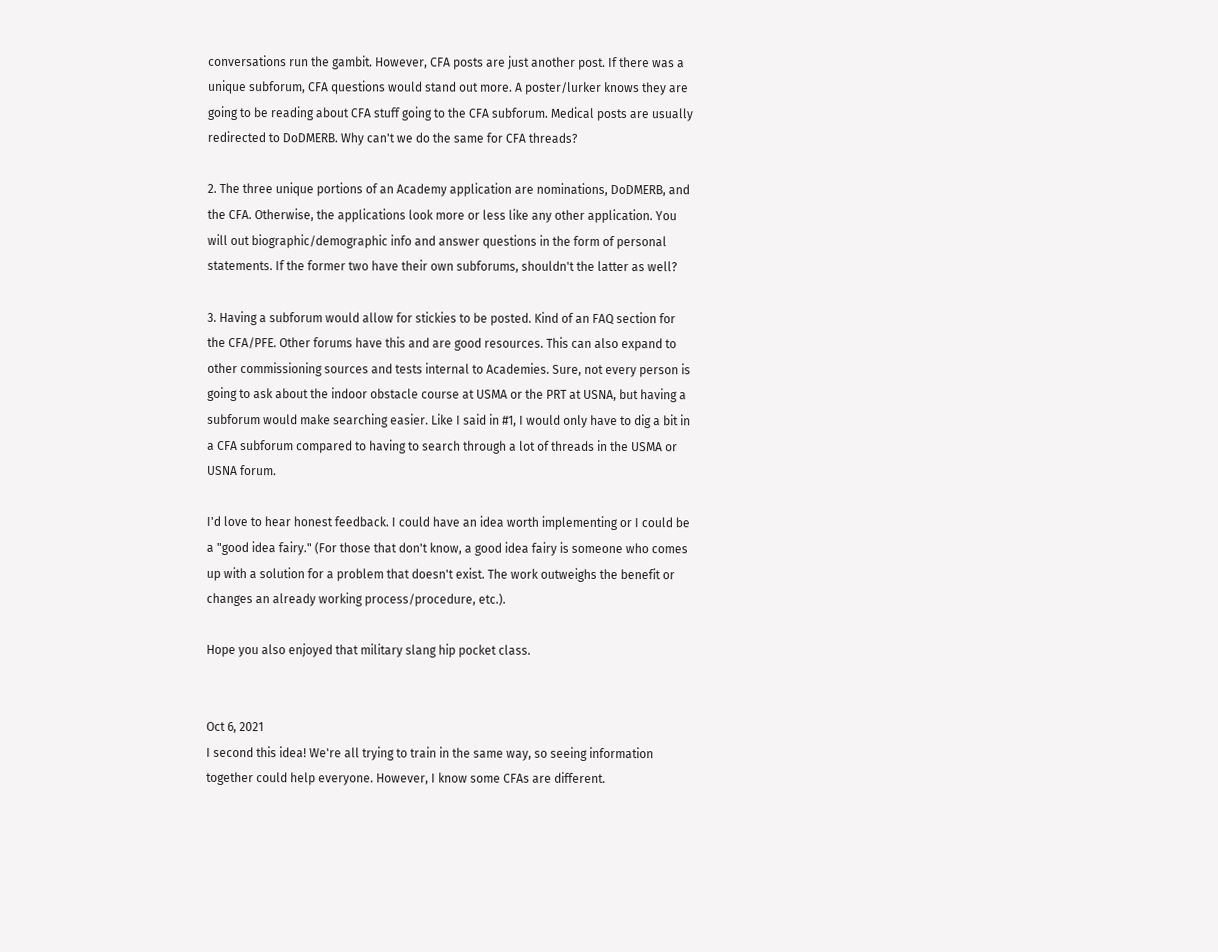conversations run the gambit. However, CFA posts are just another post. If there was a unique subforum, CFA questions would stand out more. A poster/lurker knows they are going to be reading about CFA stuff going to the CFA subforum. Medical posts are usually redirected to DoDMERB. Why can't we do the same for CFA threads?

2. The three unique portions of an Academy application are nominations, DoDMERB, and the CFA. Otherwise, the applications look more or less like any other application. You will out biographic/demographic info and answer questions in the form of personal statements. If the former two have their own subforums, shouldn't the latter as well?

3. Having a subforum would allow for stickies to be posted. Kind of an FAQ section for the CFA/PFE. Other forums have this and are good resources. This can also expand to other commissioning sources and tests internal to Academies. Sure, not every person is going to ask about the indoor obstacle course at USMA or the PRT at USNA, but having a subforum would make searching easier. Like I said in #1, I would only have to dig a bit in a CFA subforum compared to having to search through a lot of threads in the USMA or USNA forum.

I'd love to hear honest feedback. I could have an idea worth implementing or I could be a "good idea fairy." (For those that don't know, a good idea fairy is someone who comes up with a solution for a problem that doesn't exist. The work outweighs the benefit or changes an already working process/procedure, etc.).

Hope you also enjoyed that military slang hip pocket class.


Oct 6, 2021
I second this idea! We're all trying to train in the same way, so seeing information together could help everyone. However, I know some CFAs are different.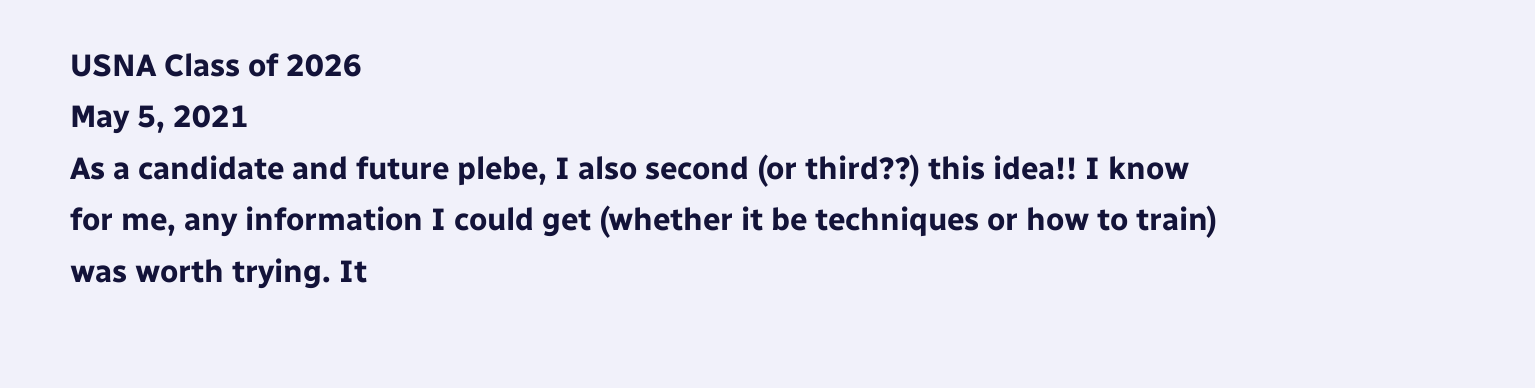USNA Class of 2026
May 5, 2021
As a candidate and future plebe, I also second (or third??) this idea!! I know for me, any information I could get (whether it be techniques or how to train) was worth trying. It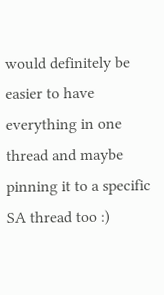would definitely be easier to have everything in one thread and maybe pinning it to a specific SA thread too :)